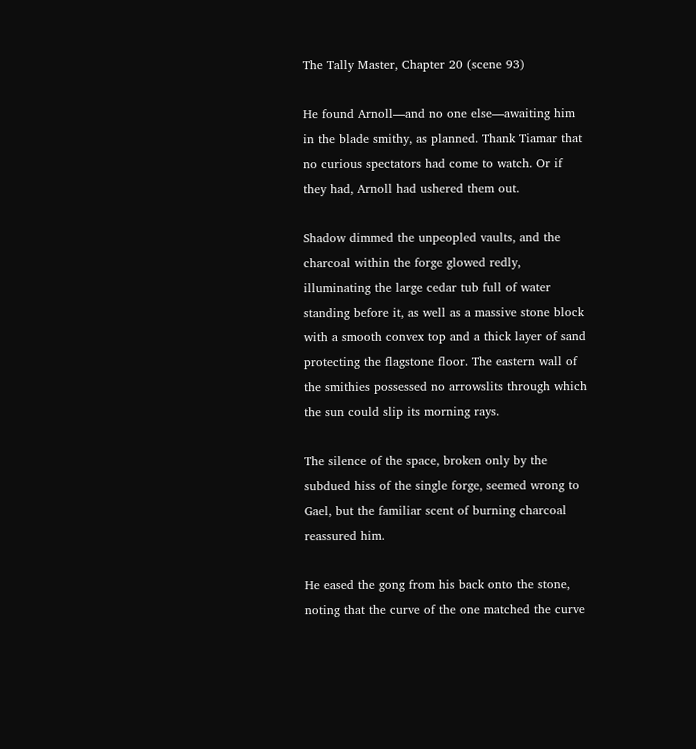The Tally Master, Chapter 20 (scene 93)

He found Arnoll—and no one else—awaiting him in the blade smithy, as planned. Thank Tiamar that no curious spectators had come to watch. Or if they had, Arnoll had ushered them out.

Shadow dimmed the unpeopled vaults, and the charcoal within the forge glowed redly, illuminating the large cedar tub full of water standing before it, as well as a massive stone block with a smooth convex top and a thick layer of sand protecting the flagstone floor. The eastern wall of the smithies possessed no arrowslits through which the sun could slip its morning rays.

The silence of the space, broken only by the subdued hiss of the single forge, seemed wrong to Gael, but the familiar scent of burning charcoal reassured him.

He eased the gong from his back onto the stone, noting that the curve of the one matched the curve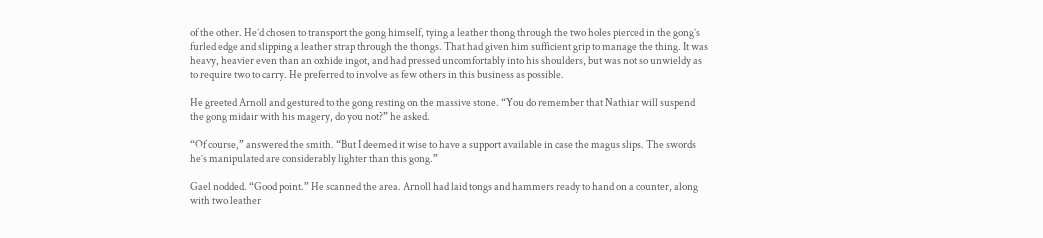of the other. He’d chosen to transport the gong himself, tying a leather thong through the two holes pierced in the gong’s furled edge and slipping a leather strap through the thongs. That had given him sufficient grip to manage the thing. It was heavy, heavier even than an oxhide ingot, and had pressed uncomfortably into his shoulders, but was not so unwieldy as to require two to carry. He preferred to involve as few others in this business as possible.

He greeted Arnoll and gestured to the gong resting on the massive stone. “You do remember that Nathiar will suspend the gong midair with his magery, do you not?” he asked.

“Of course,” answered the smith. “But I deemed it wise to have a support available in case the magus slips. The swords he’s manipulated are considerably lighter than this gong.”

Gael nodded. “Good point.” He scanned the area. Arnoll had laid tongs and hammers ready to hand on a counter, along with two leather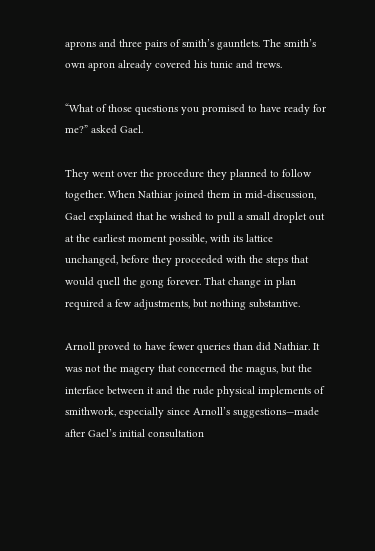aprons and three pairs of smith’s gauntlets. The smith’s own apron already covered his tunic and trews.

“What of those questions you promised to have ready for me?” asked Gael.

They went over the procedure they planned to follow together. When Nathiar joined them in mid-discussion, Gael explained that he wished to pull a small droplet out at the earliest moment possible, with its lattice unchanged, before they proceeded with the steps that would quell the gong forever. That change in plan required a few adjustments, but nothing substantive.

Arnoll proved to have fewer queries than did Nathiar. It was not the magery that concerned the magus, but the interface between it and the rude physical implements of smithwork, especially since Arnoll’s suggestions—made after Gael’s initial consultation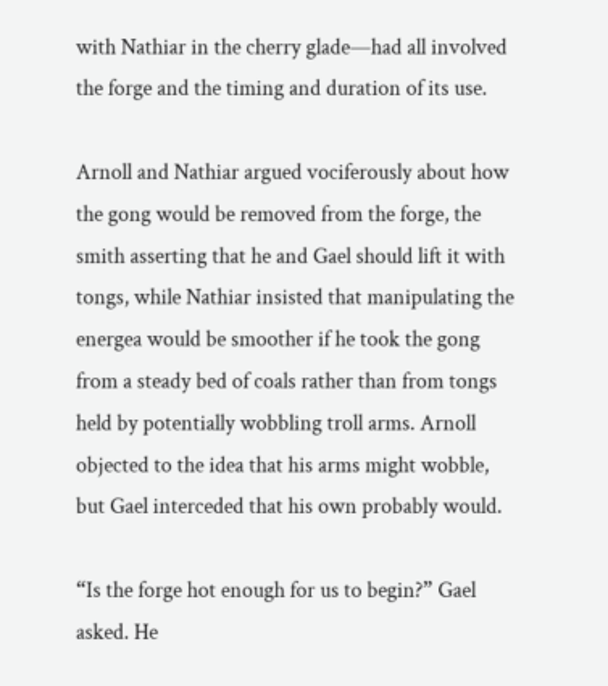with Nathiar in the cherry glade—had all involved the forge and the timing and duration of its use.

Arnoll and Nathiar argued vociferously about how the gong would be removed from the forge, the smith asserting that he and Gael should lift it with tongs, while Nathiar insisted that manipulating the energea would be smoother if he took the gong from a steady bed of coals rather than from tongs held by potentially wobbling troll arms. Arnoll objected to the idea that his arms might wobble, but Gael interceded that his own probably would.

“Is the forge hot enough for us to begin?” Gael asked. He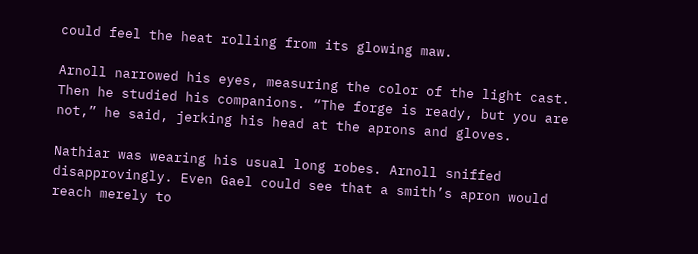could feel the heat rolling from its glowing maw.

Arnoll narrowed his eyes, measuring the color of the light cast. Then he studied his companions. “The forge is ready, but you are not,” he said, jerking his head at the aprons and gloves.

Nathiar was wearing his usual long robes. Arnoll sniffed disapprovingly. Even Gael could see that a smith’s apron would reach merely to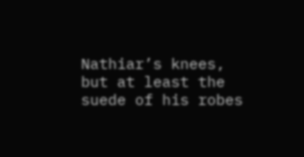Nathiar’s knees, but at least the suede of his robes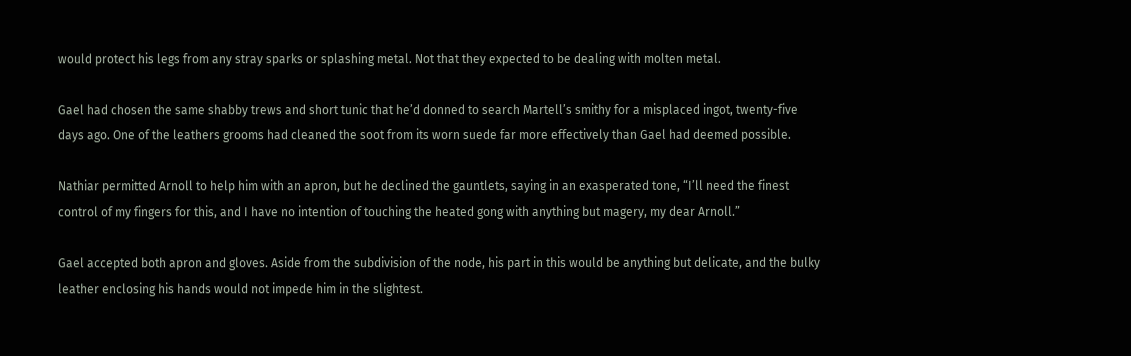would protect his legs from any stray sparks or splashing metal. Not that they expected to be dealing with molten metal.

Gael had chosen the same shabby trews and short tunic that he’d donned to search Martell’s smithy for a misplaced ingot, twenty-five days ago. One of the leathers grooms had cleaned the soot from its worn suede far more effectively than Gael had deemed possible.

Nathiar permitted Arnoll to help him with an apron, but he declined the gauntlets, saying in an exasperated tone, “I’ll need the finest control of my fingers for this, and I have no intention of touching the heated gong with anything but magery, my dear Arnoll.”

Gael accepted both apron and gloves. Aside from the subdivision of the node, his part in this would be anything but delicate, and the bulky leather enclosing his hands would not impede him in the slightest.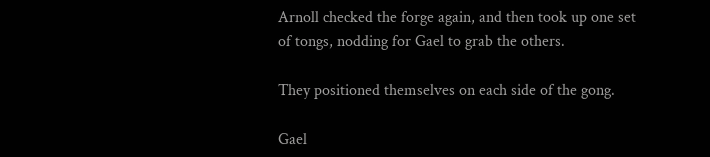Arnoll checked the forge again, and then took up one set of tongs, nodding for Gael to grab the others.

They positioned themselves on each side of the gong.

Gael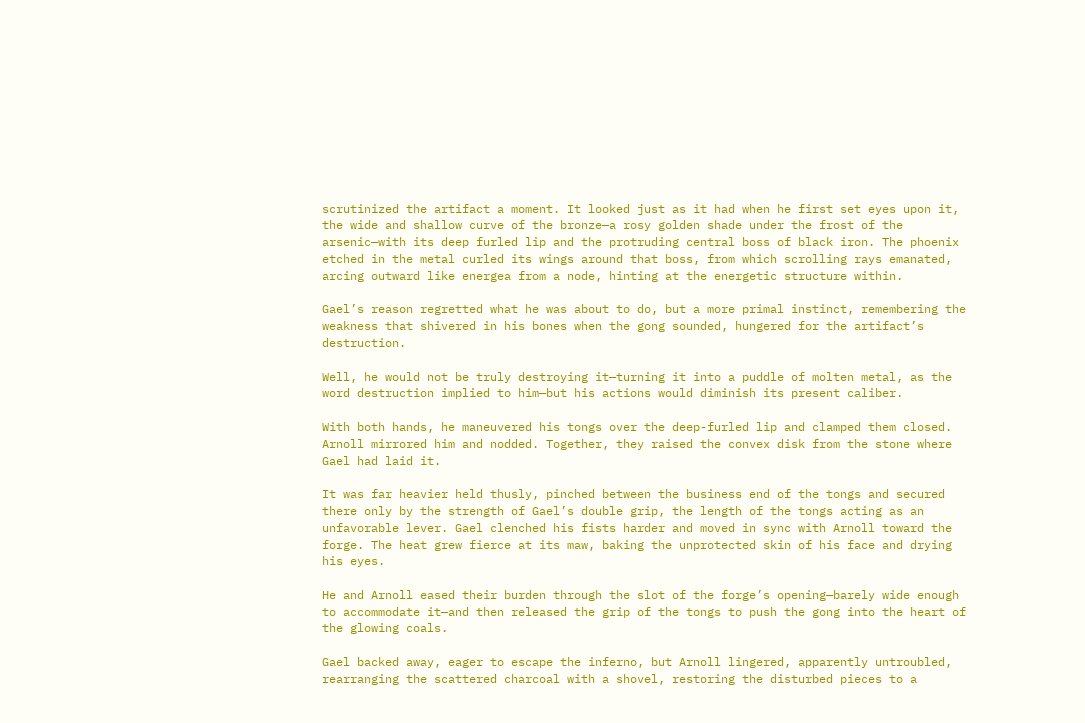scrutinized the artifact a moment. It looked just as it had when he first set eyes upon it, the wide and shallow curve of the bronze—a rosy golden shade under the frost of the arsenic—with its deep furled lip and the protruding central boss of black iron. The phoenix etched in the metal curled its wings around that boss, from which scrolling rays emanated, arcing outward like energea from a node, hinting at the energetic structure within.

Gael’s reason regretted what he was about to do, but a more primal instinct, remembering the weakness that shivered in his bones when the gong sounded, hungered for the artifact’s destruction.

Well, he would not be truly destroying it—turning it into a puddle of molten metal, as the word destruction implied to him—but his actions would diminish its present caliber.

With both hands, he maneuvered his tongs over the deep-furled lip and clamped them closed. Arnoll mirrored him and nodded. Together, they raised the convex disk from the stone where Gael had laid it.

It was far heavier held thusly, pinched between the business end of the tongs and secured there only by the strength of Gael’s double grip, the length of the tongs acting as an unfavorable lever. Gael clenched his fists harder and moved in sync with Arnoll toward the forge. The heat grew fierce at its maw, baking the unprotected skin of his face and drying his eyes.

He and Arnoll eased their burden through the slot of the forge’s opening—barely wide enough to accommodate it—and then released the grip of the tongs to push the gong into the heart of the glowing coals.

Gael backed away, eager to escape the inferno, but Arnoll lingered, apparently untroubled, rearranging the scattered charcoal with a shovel, restoring the disturbed pieces to a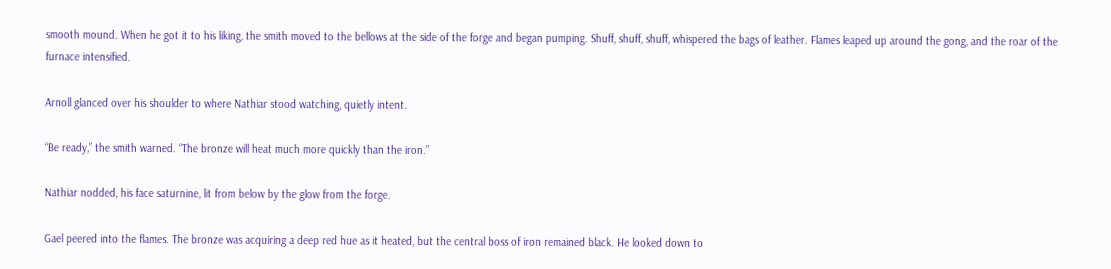smooth mound. When he got it to his liking, the smith moved to the bellows at the side of the forge and began pumping. Shuff, shuff, shuff, whispered the bags of leather. Flames leaped up around the gong, and the roar of the furnace intensified.

Arnoll glanced over his shoulder to where Nathiar stood watching, quietly intent.

“Be ready,” the smith warned. “The bronze will heat much more quickly than the iron.”

Nathiar nodded, his face saturnine, lit from below by the glow from the forge.

Gael peered into the flames. The bronze was acquiring a deep red hue as it heated, but the central boss of iron remained black. He looked down to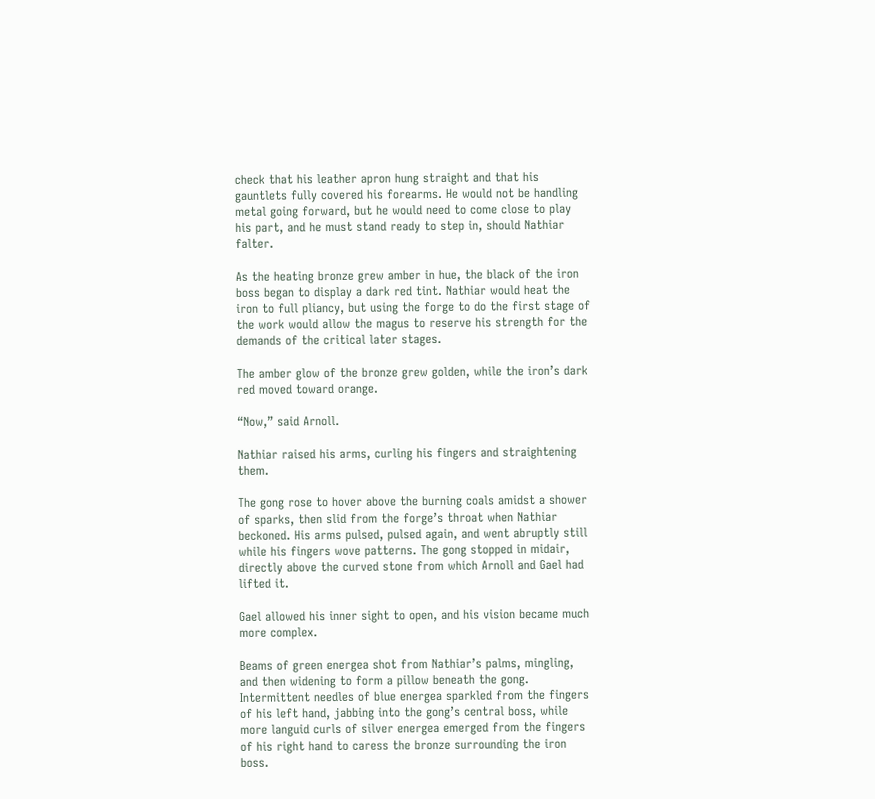check that his leather apron hung straight and that his gauntlets fully covered his forearms. He would not be handling metal going forward, but he would need to come close to play his part, and he must stand ready to step in, should Nathiar falter.

As the heating bronze grew amber in hue, the black of the iron boss began to display a dark red tint. Nathiar would heat the iron to full pliancy, but using the forge to do the first stage of the work would allow the magus to reserve his strength for the demands of the critical later stages.

The amber glow of the bronze grew golden, while the iron’s dark red moved toward orange.

“Now,” said Arnoll.

Nathiar raised his arms, curling his fingers and straightening them.

The gong rose to hover above the burning coals amidst a shower of sparks, then slid from the forge’s throat when Nathiar beckoned. His arms pulsed, pulsed again, and went abruptly still while his fingers wove patterns. The gong stopped in midair, directly above the curved stone from which Arnoll and Gael had lifted it.

Gael allowed his inner sight to open, and his vision became much more complex.

Beams of green energea shot from Nathiar’s palms, mingling, and then widening to form a pillow beneath the gong. Intermittent needles of blue energea sparkled from the fingers of his left hand, jabbing into the gong’s central boss, while more languid curls of silver energea emerged from the fingers of his right hand to caress the bronze surrounding the iron boss.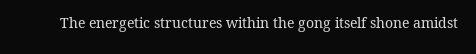The energetic structures within the gong itself shone amidst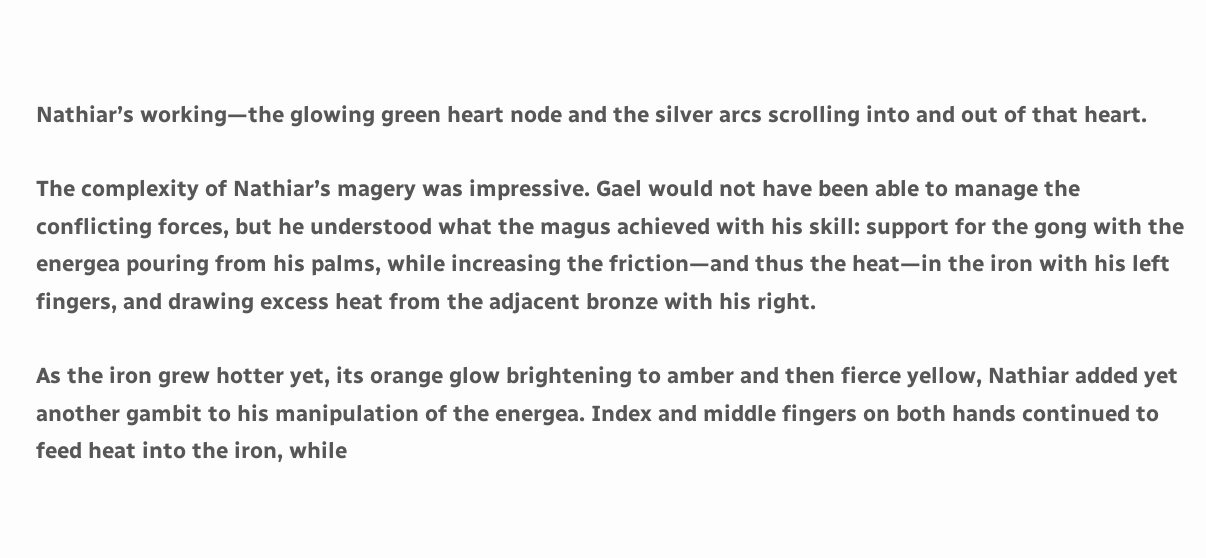Nathiar’s working—the glowing green heart node and the silver arcs scrolling into and out of that heart.

The complexity of Nathiar’s magery was impressive. Gael would not have been able to manage the conflicting forces, but he understood what the magus achieved with his skill: support for the gong with the energea pouring from his palms, while increasing the friction—and thus the heat—in the iron with his left fingers, and drawing excess heat from the adjacent bronze with his right.

As the iron grew hotter yet, its orange glow brightening to amber and then fierce yellow, Nathiar added yet another gambit to his manipulation of the energea. Index and middle fingers on both hands continued to feed heat into the iron, while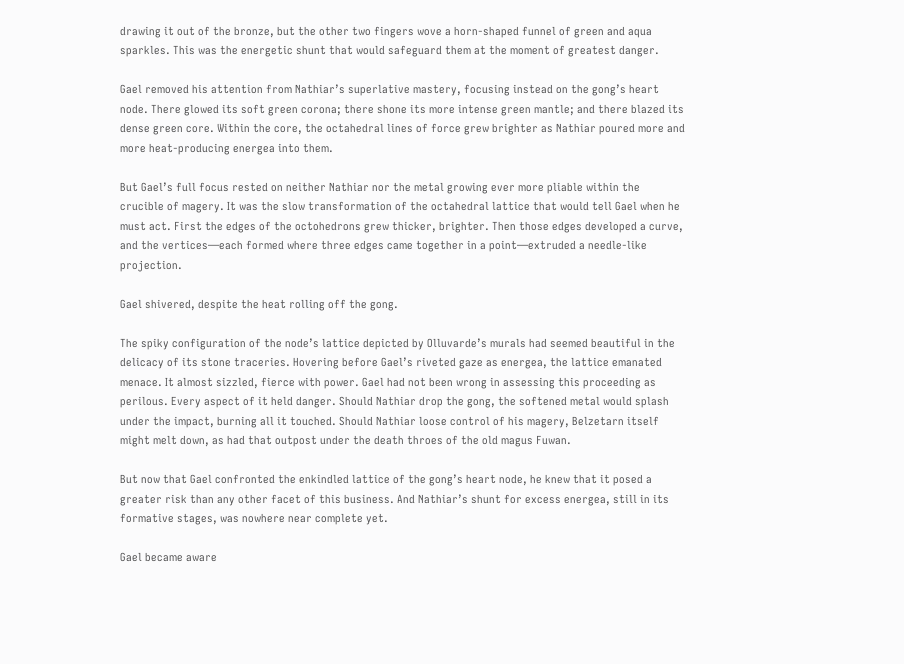drawing it out of the bronze, but the other two fingers wove a horn-shaped funnel of green and aqua sparkles. This was the energetic shunt that would safeguard them at the moment of greatest danger.

Gael removed his attention from Nathiar’s superlative mastery, focusing instead on the gong’s heart node. There glowed its soft green corona; there shone its more intense green mantle; and there blazed its dense green core. Within the core, the octahedral lines of force grew brighter as Nathiar poured more and more heat-producing energea into them.

But Gael’s full focus rested on neither Nathiar nor the metal growing ever more pliable within the crucible of magery. It was the slow transformation of the octahedral lattice that would tell Gael when he must act. First the edges of the octohedrons grew thicker, brighter. Then those edges developed a curve, and the vertices—each formed where three edges came together in a point—extruded a needle-like projection.

Gael shivered, despite the heat rolling off the gong.

The spiky configuration of the node’s lattice depicted by Olluvarde’s murals had seemed beautiful in the delicacy of its stone traceries. Hovering before Gael’s riveted gaze as energea, the lattice emanated menace. It almost sizzled, fierce with power. Gael had not been wrong in assessing this proceeding as perilous. Every aspect of it held danger. Should Nathiar drop the gong, the softened metal would splash under the impact, burning all it touched. Should Nathiar loose control of his magery, Belzetarn itself might melt down, as had that outpost under the death throes of the old magus Fuwan.

But now that Gael confronted the enkindled lattice of the gong’s heart node, he knew that it posed a greater risk than any other facet of this business. And Nathiar’s shunt for excess energea, still in its formative stages, was nowhere near complete yet.

Gael became aware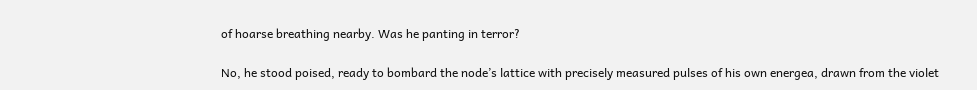of hoarse breathing nearby. Was he panting in terror?

No, he stood poised, ready to bombard the node’s lattice with precisely measured pulses of his own energea, drawn from the violet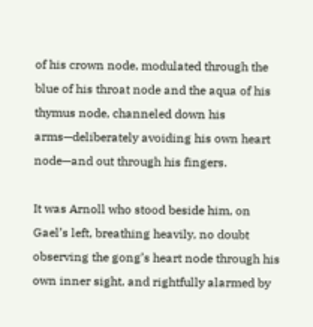of his crown node, modulated through the blue of his throat node and the aqua of his thymus node, channeled down his arms—deliberately avoiding his own heart node—and out through his fingers.

It was Arnoll who stood beside him, on Gael’s left, breathing heavily, no doubt observing the gong’s heart node through his own inner sight, and rightfully alarmed by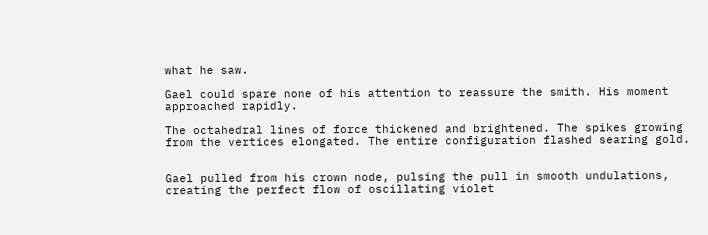what he saw.

Gael could spare none of his attention to reassure the smith. His moment approached rapidly.

The octahedral lines of force thickened and brightened. The spikes growing from the vertices elongated. The entire configuration flashed searing gold.


Gael pulled from his crown node, pulsing the pull in smooth undulations, creating the perfect flow of oscillating violet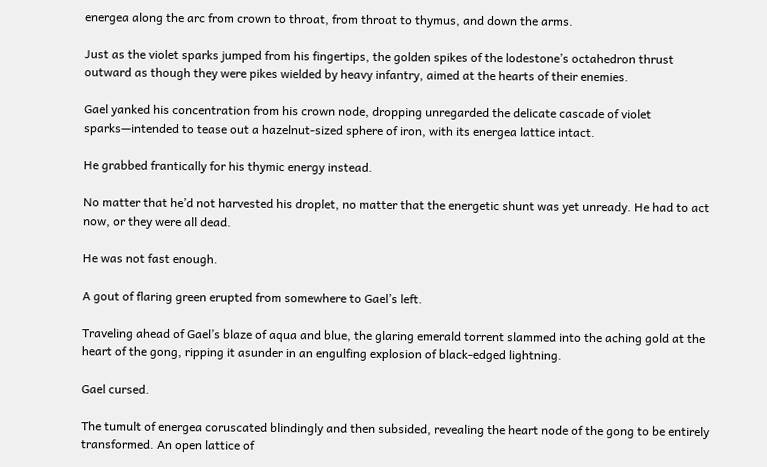energea along the arc from crown to throat, from throat to thymus, and down the arms.

Just as the violet sparks jumped from his fingertips, the golden spikes of the lodestone’s octahedron thrust outward as though they were pikes wielded by heavy infantry, aimed at the hearts of their enemies.

Gael yanked his concentration from his crown node, dropping unregarded the delicate cascade of violet sparks—intended to tease out a hazelnut-sized sphere of iron, with its energea lattice intact.

He grabbed frantically for his thymic energy instead.

No matter that he’d not harvested his droplet, no matter that the energetic shunt was yet unready. He had to act now, or they were all dead.

He was not fast enough.

A gout of flaring green erupted from somewhere to Gael’s left.

Traveling ahead of Gael’s blaze of aqua and blue, the glaring emerald torrent slammed into the aching gold at the heart of the gong, ripping it asunder in an engulfing explosion of black-edged lightning.

Gael cursed.

The tumult of energea coruscated blindingly and then subsided, revealing the heart node of the gong to be entirely transformed. An open lattice of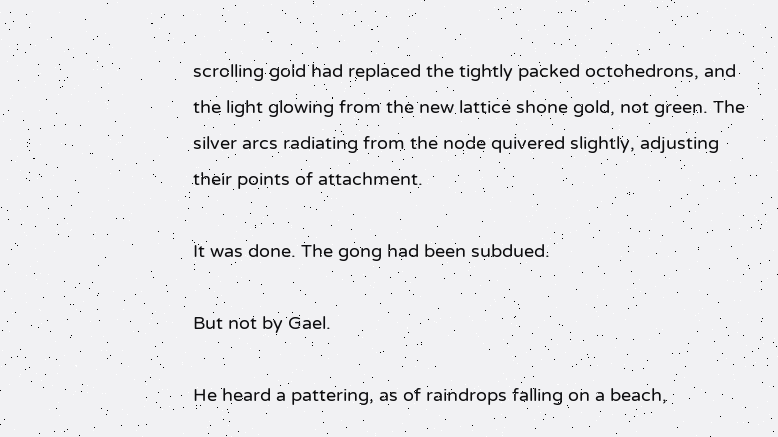scrolling gold had replaced the tightly packed octohedrons, and the light glowing from the new lattice shone gold, not green. The silver arcs radiating from the node quivered slightly, adjusting their points of attachment.

It was done. The gong had been subdued.

But not by Gael.

He heard a pattering, as of raindrops falling on a beach,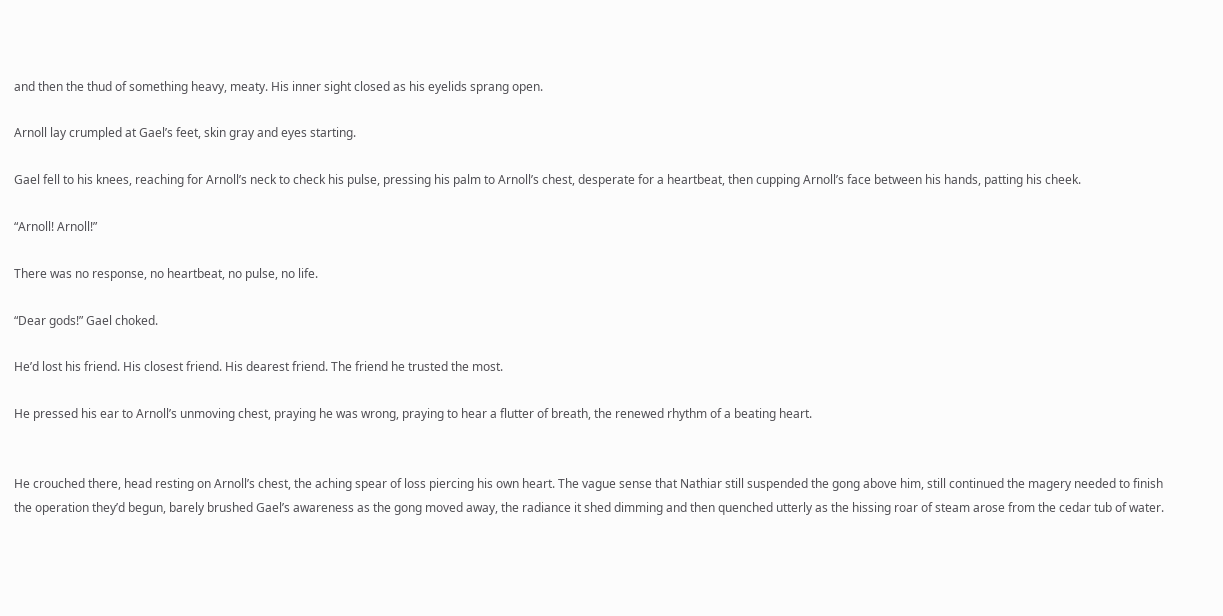and then the thud of something heavy, meaty. His inner sight closed as his eyelids sprang open.

Arnoll lay crumpled at Gael’s feet, skin gray and eyes starting.

Gael fell to his knees, reaching for Arnoll’s neck to check his pulse, pressing his palm to Arnoll’s chest, desperate for a heartbeat, then cupping Arnoll’s face between his hands, patting his cheek.

“Arnoll! Arnoll!”

There was no response, no heartbeat, no pulse, no life.

“Dear gods!” Gael choked.

He’d lost his friend. His closest friend. His dearest friend. The friend he trusted the most.

He pressed his ear to Arnoll’s unmoving chest, praying he was wrong, praying to hear a flutter of breath, the renewed rhythm of a beating heart.


He crouched there, head resting on Arnoll’s chest, the aching spear of loss piercing his own heart. The vague sense that Nathiar still suspended the gong above him, still continued the magery needed to finish the operation they’d begun, barely brushed Gael’s awareness as the gong moved away, the radiance it shed dimming and then quenched utterly as the hissing roar of steam arose from the cedar tub of water.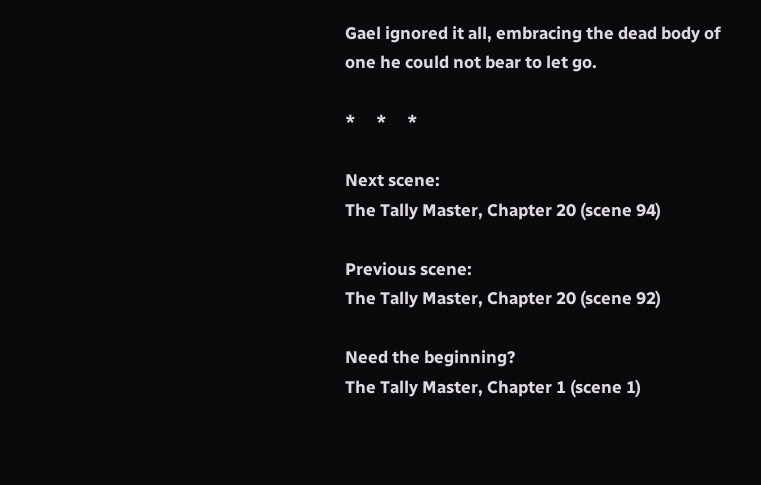Gael ignored it all, embracing the dead body of one he could not bear to let go.

*     *     *

Next scene:
The Tally Master, Chapter 20 (scene 94)

Previous scene:
The Tally Master, Chapter 20 (scene 92)

Need the beginning?
The Tally Master, Chapter 1 (scene 1)